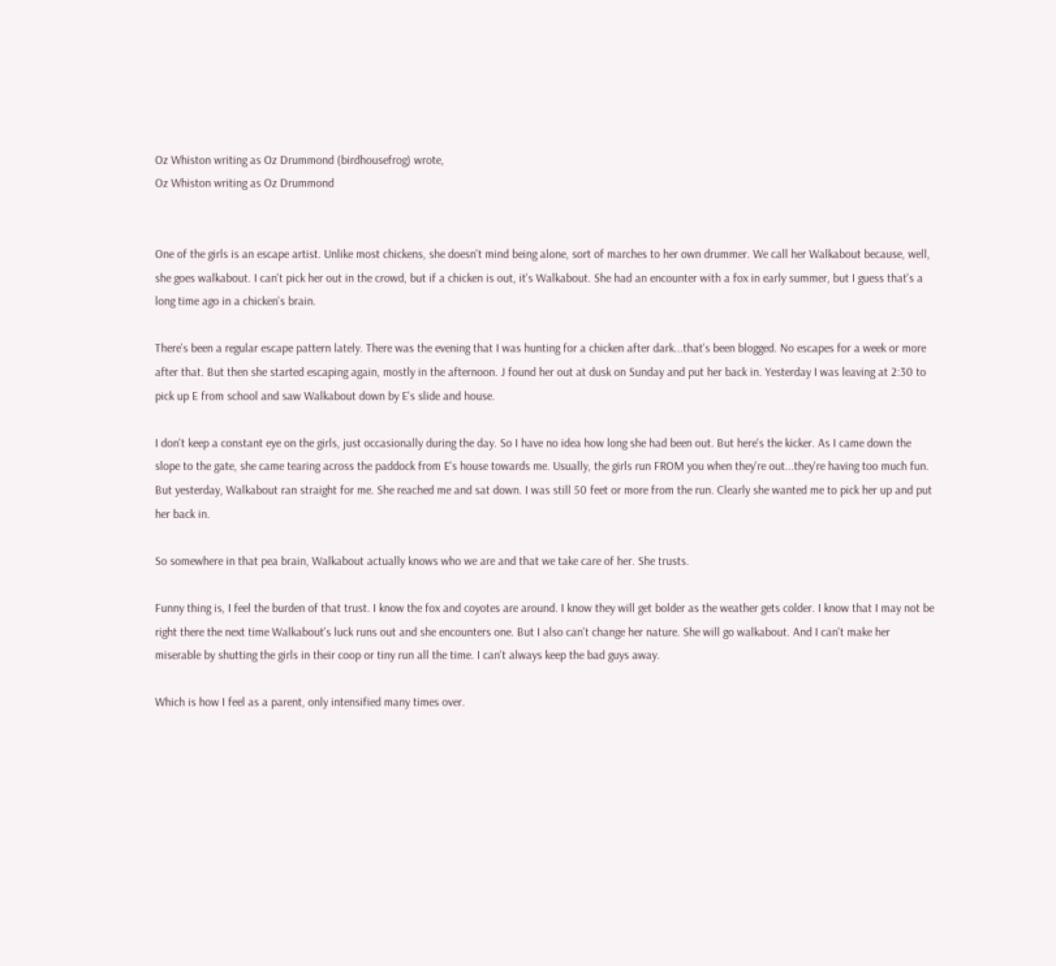Oz Whiston writing as Oz Drummond (birdhousefrog) wrote,
Oz Whiston writing as Oz Drummond


One of the girls is an escape artist. Unlike most chickens, she doesn't mind being alone, sort of marches to her own drummer. We call her Walkabout because, well, she goes walkabout. I can't pick her out in the crowd, but if a chicken is out, it's Walkabout. She had an encounter with a fox in early summer, but I guess that's a long time ago in a chicken's brain.

There's been a regular escape pattern lately. There was the evening that I was hunting for a chicken after dark...that's been blogged. No escapes for a week or more after that. But then she started escaping again, mostly in the afternoon. J found her out at dusk on Sunday and put her back in. Yesterday I was leaving at 2:30 to pick up E from school and saw Walkabout down by E's slide and house.

I don't keep a constant eye on the girls, just occasionally during the day. So I have no idea how long she had been out. But here's the kicker. As I came down the slope to the gate, she came tearing across the paddock from E's house towards me. Usually, the girls run FROM you when they're out...they're having too much fun. But yesterday, Walkabout ran straight for me. She reached me and sat down. I was still 50 feet or more from the run. Clearly she wanted me to pick her up and put her back in.

So somewhere in that pea brain, Walkabout actually knows who we are and that we take care of her. She trusts.

Funny thing is, I feel the burden of that trust. I know the fox and coyotes are around. I know they will get bolder as the weather gets colder. I know that I may not be right there the next time Walkabout's luck runs out and she encounters one. But I also can't change her nature. She will go walkabout. And I can't make her miserable by shutting the girls in their coop or tiny run all the time. I can't always keep the bad guys away.

Which is how I feel as a parent, only intensified many times over.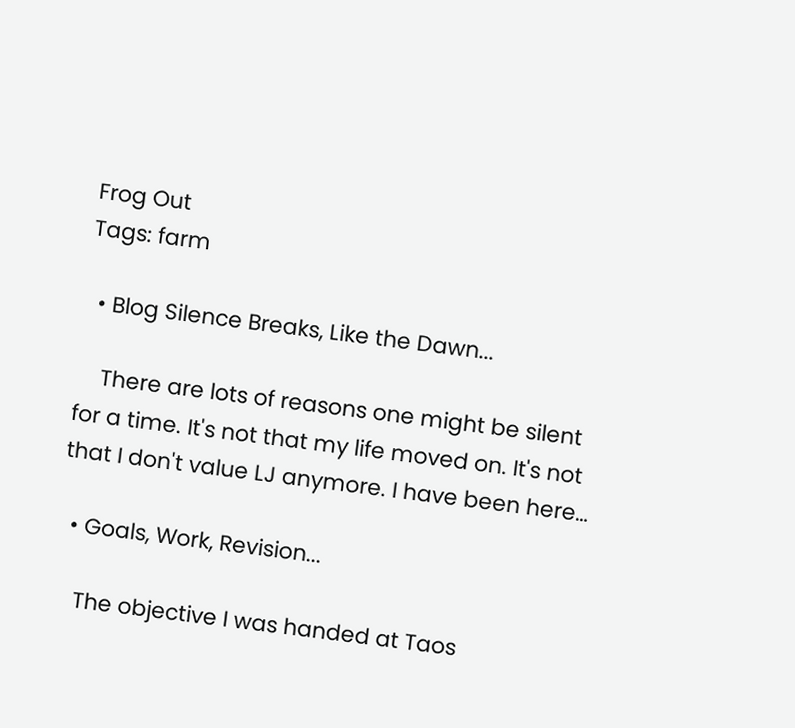Frog Out
Tags: farm

  • Blog Silence Breaks, Like the Dawn...

    There are lots of reasons one might be silent for a time. It's not that my life moved on. It's not that I don't value LJ anymore. I have been here…

  • Goals, Work, Revision...

    The objective I was handed at Taos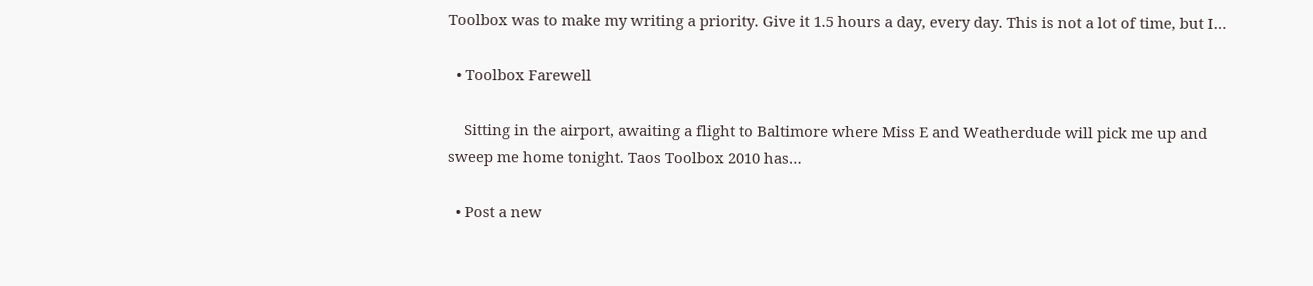Toolbox was to make my writing a priority. Give it 1.5 hours a day, every day. This is not a lot of time, but I…

  • Toolbox Farewell

    Sitting in the airport, awaiting a flight to Baltimore where Miss E and Weatherdude will pick me up and sweep me home tonight. Taos Toolbox 2010 has…

  • Post a new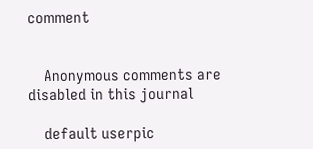comment


    Anonymous comments are disabled in this journal

    default userpic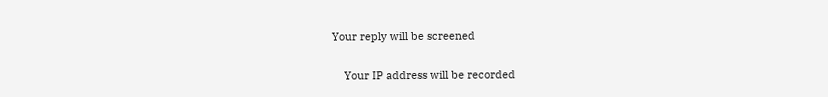Your reply will be screened

    Your IP address will be recorded